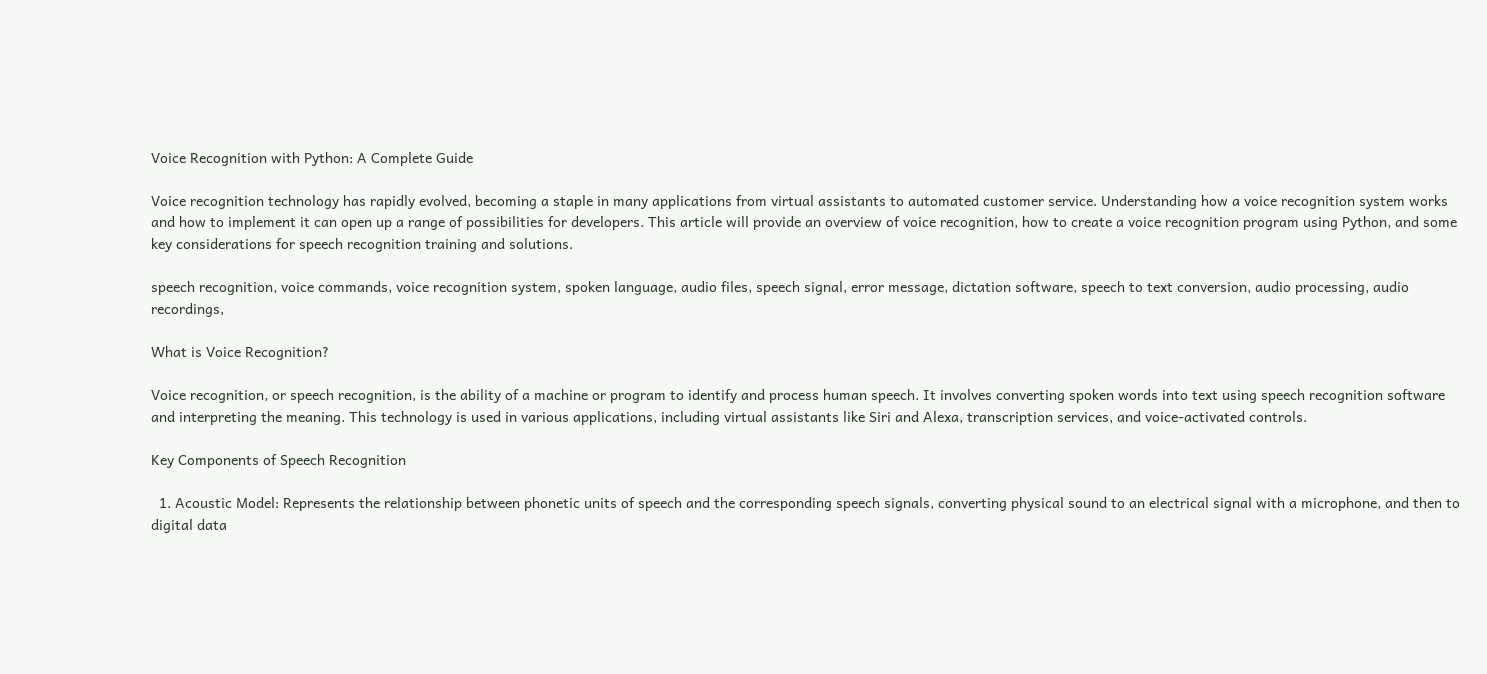Voice Recognition with Python: A Complete Guide

Voice recognition technology has rapidly evolved, becoming a staple in many applications from virtual assistants to automated customer service. Understanding how a voice recognition system works and how to implement it can open up a range of possibilities for developers. This article will provide an overview of voice recognition, how to create a voice recognition program using Python, and some key considerations for speech recognition training and solutions.

speech recognition, voice commands, voice recognition system, spoken language, audio files, speech signal, error message, dictation software, speech to text conversion, audio processing, audio recordings,

What is Voice Recognition?

Voice recognition, or speech recognition, is the ability of a machine or program to identify and process human speech. It involves converting spoken words into text using speech recognition software and interpreting the meaning. This technology is used in various applications, including virtual assistants like Siri and Alexa, transcription services, and voice-activated controls.

Key Components of Speech Recognition

  1. Acoustic Model: Represents the relationship between phonetic units of speech and the corresponding speech signals, converting physical sound to an electrical signal with a microphone, and then to digital data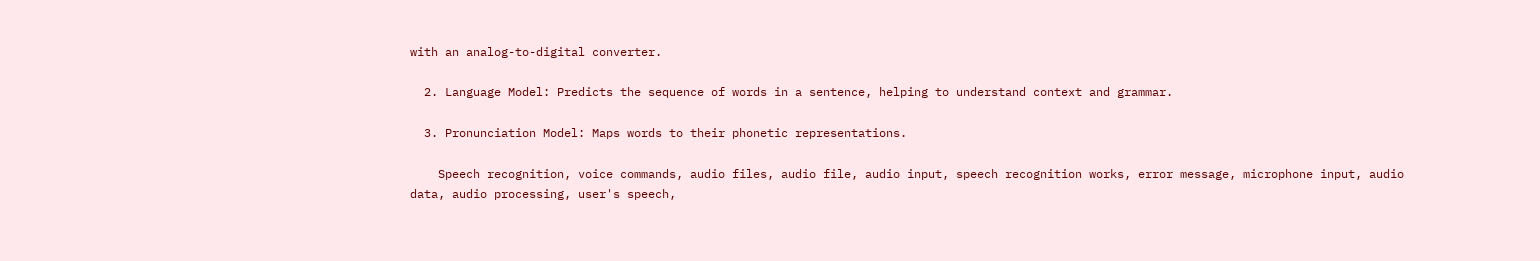with an analog-to-digital converter.

  2. Language Model: Predicts the sequence of words in a sentence, helping to understand context and grammar.

  3. Pronunciation Model: Maps words to their phonetic representations.

    Speech recognition, voice commands, audio files, audio file, audio input, speech recognition works, error message, microphone input, audio data, audio processing, user's speech,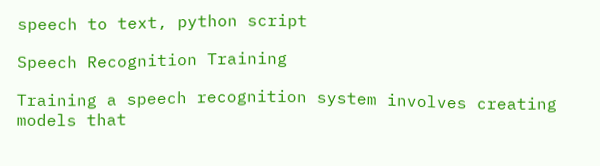speech to text, python script

Speech Recognition Training

Training a speech recognition system involves creating models that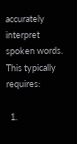accurately interpret spoken words. This typically requires:

  1.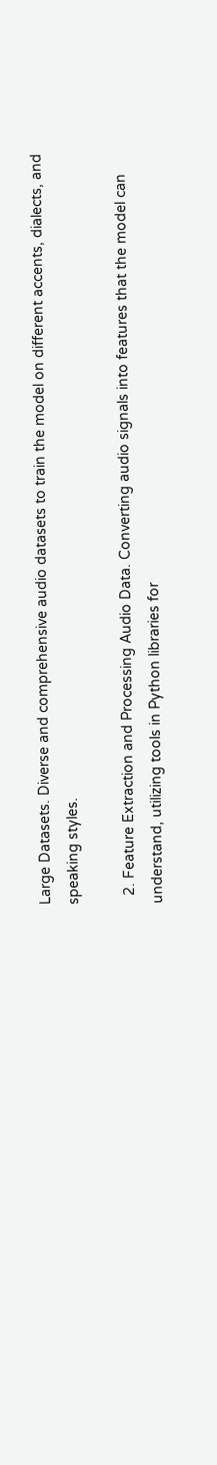Large Datasets. Diverse and comprehensive audio datasets to train the model on different accents, dialects, and speaking styles.

  2. Feature Extraction and Processing Audio Data. Converting audio signals into features that the model can understand, utilizing tools in Python libraries for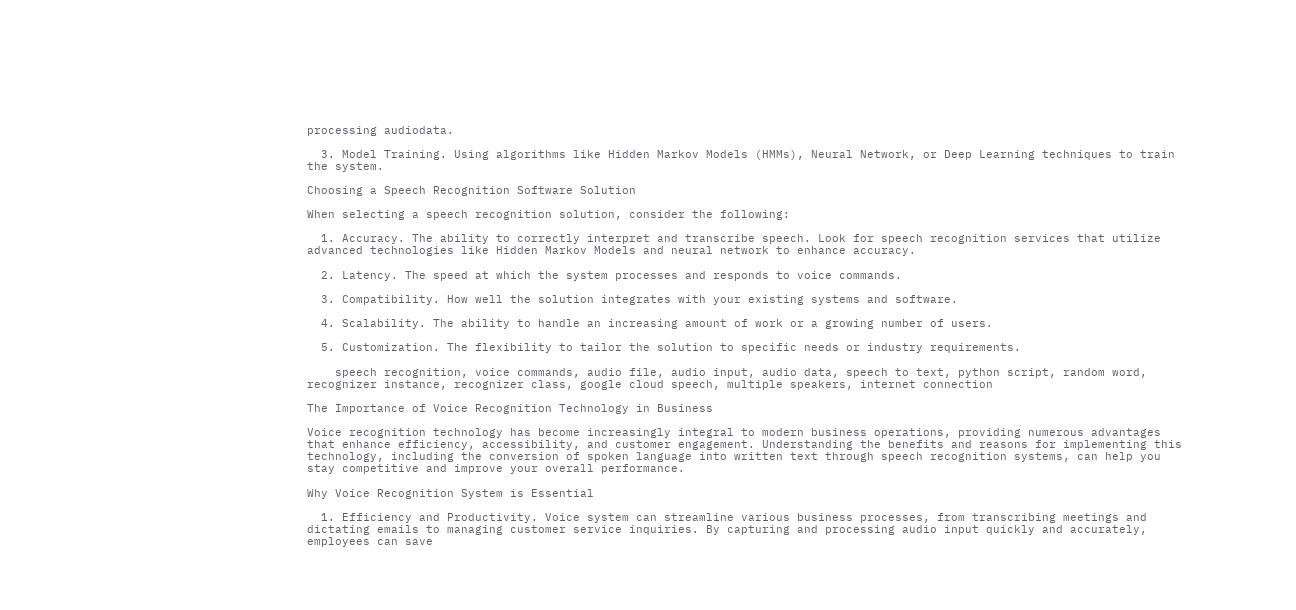processing audiodata.

  3. Model Training. Using algorithms like Hidden Markov Models (HMMs), Neural Network, or Deep Learning techniques to train the system.

Choosing a Speech Recognition Software Solution

When selecting a speech recognition solution, consider the following:

  1. Accuracy. The ability to correctly interpret and transcribe speech. Look for speech recognition services that utilize advanced technologies like Hidden Markov Models and neural network to enhance accuracy.

  2. Latency. The speed at which the system processes and responds to voice commands.

  3. Compatibility. How well the solution integrates with your existing systems and software.

  4. Scalability. The ability to handle an increasing amount of work or a growing number of users.

  5. Customization. The flexibility to tailor the solution to specific needs or industry requirements.

    speech recognition, voice commands, audio file, audio input, audio data, speech to text, python script, random word, recognizer instance, recognizer class, google cloud speech, multiple speakers, internet connection

The Importance of Voice Recognition Technology in Business

Voice recognition technology has become increasingly integral to modern business operations, providing numerous advantages that enhance efficiency, accessibility, and customer engagement. Understanding the benefits and reasons for implementing this technology, including the conversion of spoken language into written text through speech recognition systems, can help you stay competitive and improve your overall performance.

Why Voice Recognition System is Essential

  1. Efficiency and Productivity. Voice system can streamline various business processes, from transcribing meetings and dictating emails to managing customer service inquiries. By capturing and processing audio input quickly and accurately, employees can save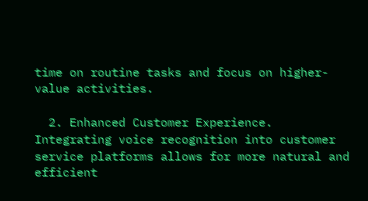time on routine tasks and focus on higher-value activities.

  2. Enhanced Customer Experience. Integrating voice recognition into customer service platforms allows for more natural and efficient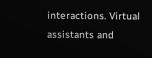interactions. Virtual assistants and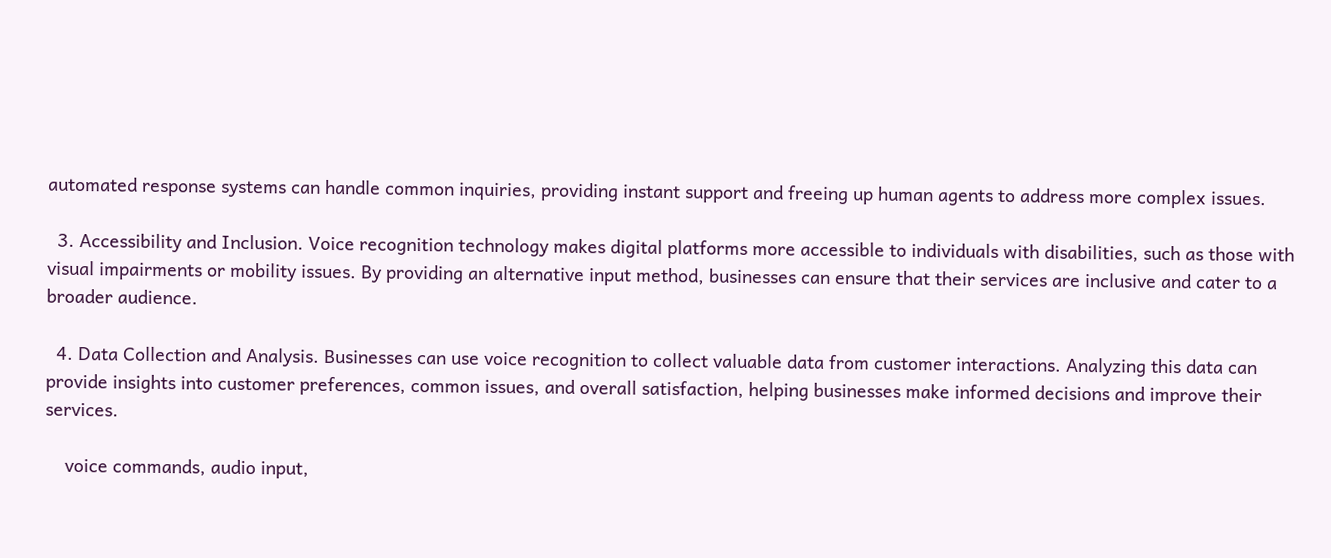automated response systems can handle common inquiries, providing instant support and freeing up human agents to address more complex issues.

  3. Accessibility and Inclusion. Voice recognition technology makes digital platforms more accessible to individuals with disabilities, such as those with visual impairments or mobility issues. By providing an alternative input method, businesses can ensure that their services are inclusive and cater to a broader audience.

  4. Data Collection and Analysis. Businesses can use voice recognition to collect valuable data from customer interactions. Analyzing this data can provide insights into customer preferences, common issues, and overall satisfaction, helping businesses make informed decisions and improve their services.

    voice commands, audio input,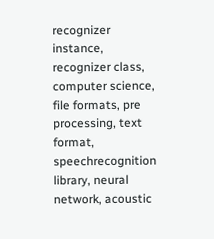recognizer instance, recognizer class, computer science, file formats, pre processing, text format, speechrecognition library, neural network, acoustic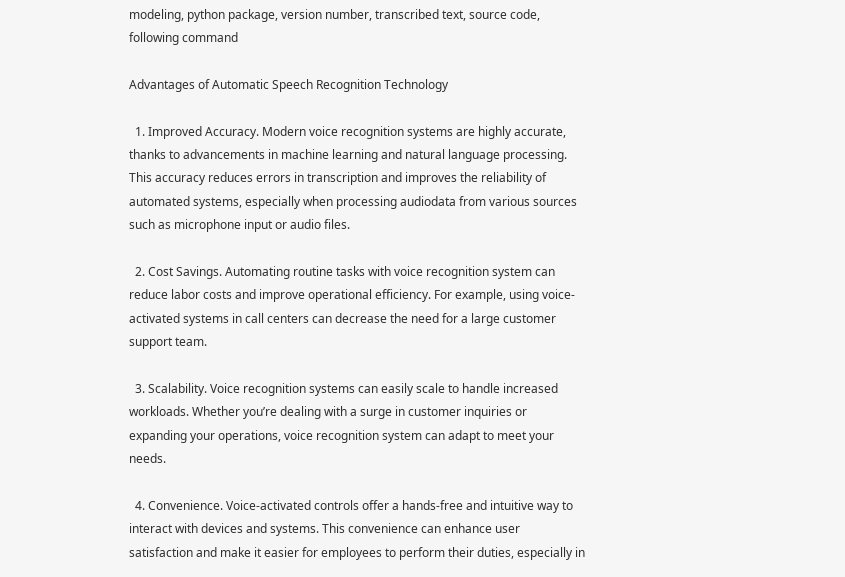modeling, python package, version number, transcribed text, source code, following command

Advantages of Automatic Speech Recognition Technology

  1. Improved Accuracy. Modern voice recognition systems are highly accurate, thanks to advancements in machine learning and natural language processing. This accuracy reduces errors in transcription and improves the reliability of automated systems, especially when processing audiodata from various sources such as microphone input or audio files.

  2. Cost Savings. Automating routine tasks with voice recognition system can reduce labor costs and improve operational efficiency. For example, using voice-activated systems in call centers can decrease the need for a large customer support team.

  3. Scalability. Voice recognition systems can easily scale to handle increased workloads. Whether you’re dealing with a surge in customer inquiries or expanding your operations, voice recognition system can adapt to meet your needs.

  4. Convenience. Voice-activated controls offer a hands-free and intuitive way to interact with devices and systems. This convenience can enhance user satisfaction and make it easier for employees to perform their duties, especially in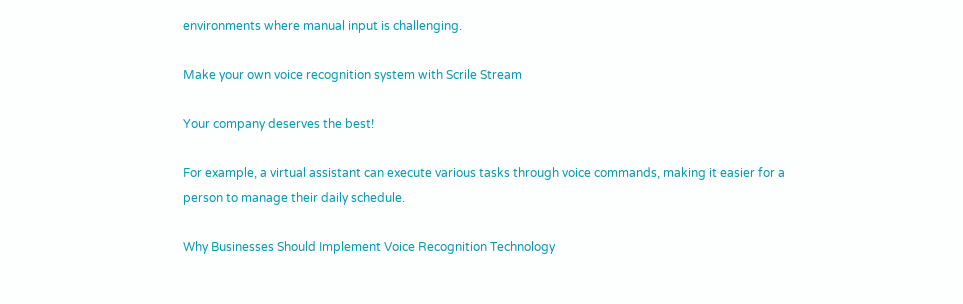environments where manual input is challenging.

Make your own voice recognition system with Scrile Stream

Your company deserves the best!

For example, a virtual assistant can execute various tasks through voice commands, making it easier for a person to manage their daily schedule.

Why Businesses Should Implement Voice Recognition Technology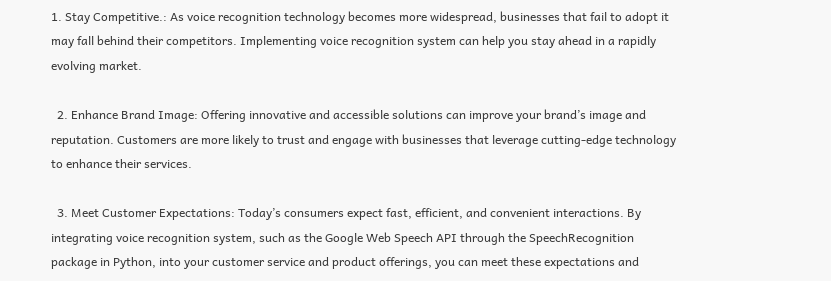1. Stay Competitive.: As voice recognition technology becomes more widespread, businesses that fail to adopt it may fall behind their competitors. Implementing voice recognition system can help you stay ahead in a rapidly evolving market.

  2. Enhance Brand Image: Offering innovative and accessible solutions can improve your brand’s image and reputation. Customers are more likely to trust and engage with businesses that leverage cutting-edge technology to enhance their services.

  3. Meet Customer Expectations: Today’s consumers expect fast, efficient, and convenient interactions. By integrating voice recognition system, such as the Google Web Speech API through the SpeechRecognition package in Python, into your customer service and product offerings, you can meet these expectations and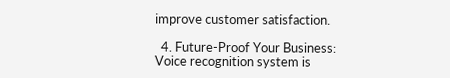improve customer satisfaction.

  4. Future-Proof Your Business: Voice recognition system is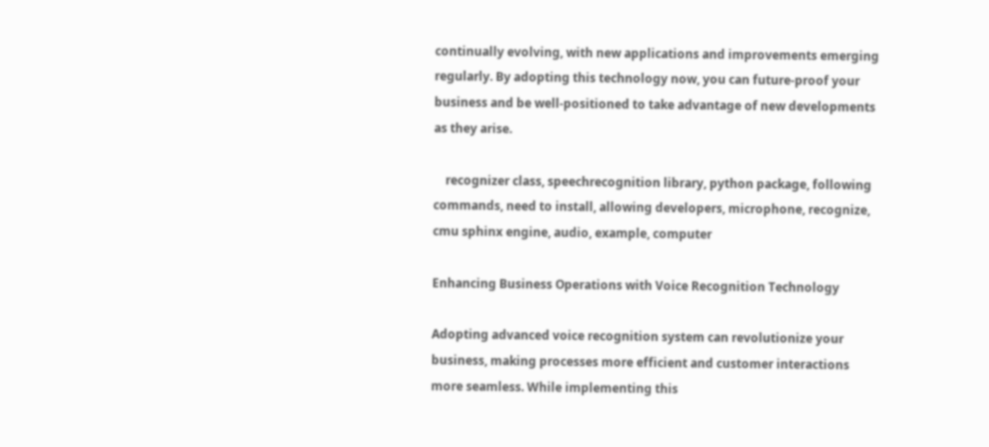continually evolving, with new applications and improvements emerging regularly. By adopting this technology now, you can future-proof your business and be well-positioned to take advantage of new developments as they arise.

    recognizer class, speechrecognition library, python package, following commands, need to install, allowing developers, microphone, recognize, cmu sphinx engine, audio, example, computer

Enhancing Business Operations with Voice Recognition Technology

Adopting advanced voice recognition system can revolutionize your business, making processes more efficient and customer interactions more seamless. While implementing this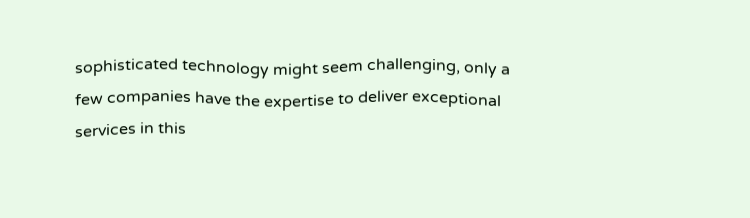sophisticated technology might seem challenging, only a few companies have the expertise to deliver exceptional services in this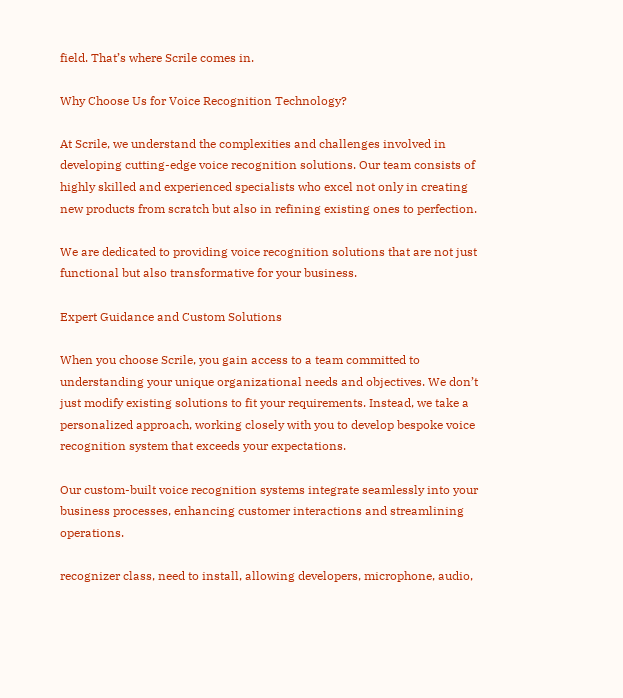field. That’s where Scrile comes in.

Why Choose Us for Voice Recognition Technology?

At Scrile, we understand the complexities and challenges involved in developing cutting-edge voice recognition solutions. Our team consists of highly skilled and experienced specialists who excel not only in creating new products from scratch but also in refining existing ones to perfection.

We are dedicated to providing voice recognition solutions that are not just functional but also transformative for your business.

Expert Guidance and Custom Solutions

When you choose Scrile, you gain access to a team committed to understanding your unique organizational needs and objectives. We don’t just modify existing solutions to fit your requirements. Instead, we take a personalized approach, working closely with you to develop bespoke voice recognition system that exceeds your expectations.

Our custom-built voice recognition systems integrate seamlessly into your business processes, enhancing customer interactions and streamlining operations.

recognizer class, need to install, allowing developers, microphone, audio,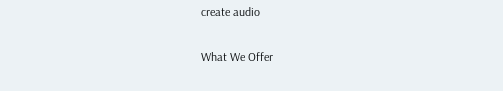create audio

What We Offer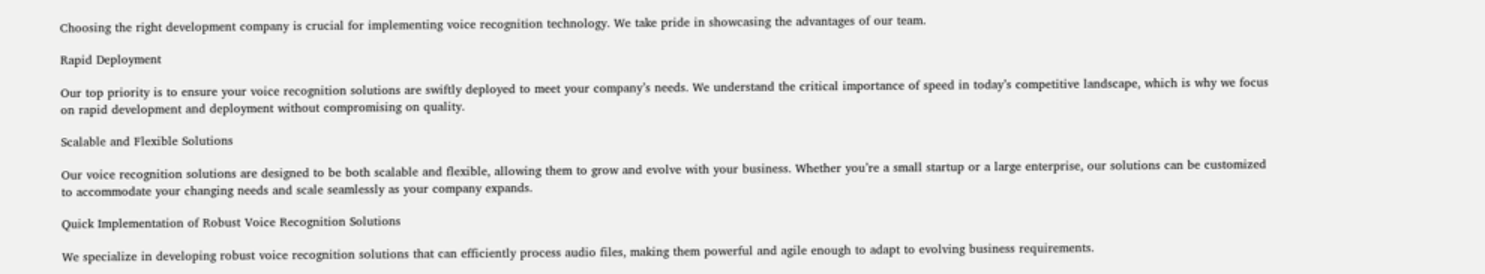Choosing the right development company is crucial for implementing voice recognition technology. We take pride in showcasing the advantages of our team.

Rapid Deployment

Our top priority is to ensure your voice recognition solutions are swiftly deployed to meet your company’s needs. We understand the critical importance of speed in today’s competitive landscape, which is why we focus on rapid development and deployment without compromising on quality.

Scalable and Flexible Solutions

Our voice recognition solutions are designed to be both scalable and flexible, allowing them to grow and evolve with your business. Whether you’re a small startup or a large enterprise, our solutions can be customized to accommodate your changing needs and scale seamlessly as your company expands.

Quick Implementation of Robust Voice Recognition Solutions

We specialize in developing robust voice recognition solutions that can efficiently process audio files, making them powerful and agile enough to adapt to evolving business requirements.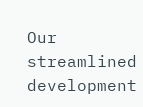Our streamlined development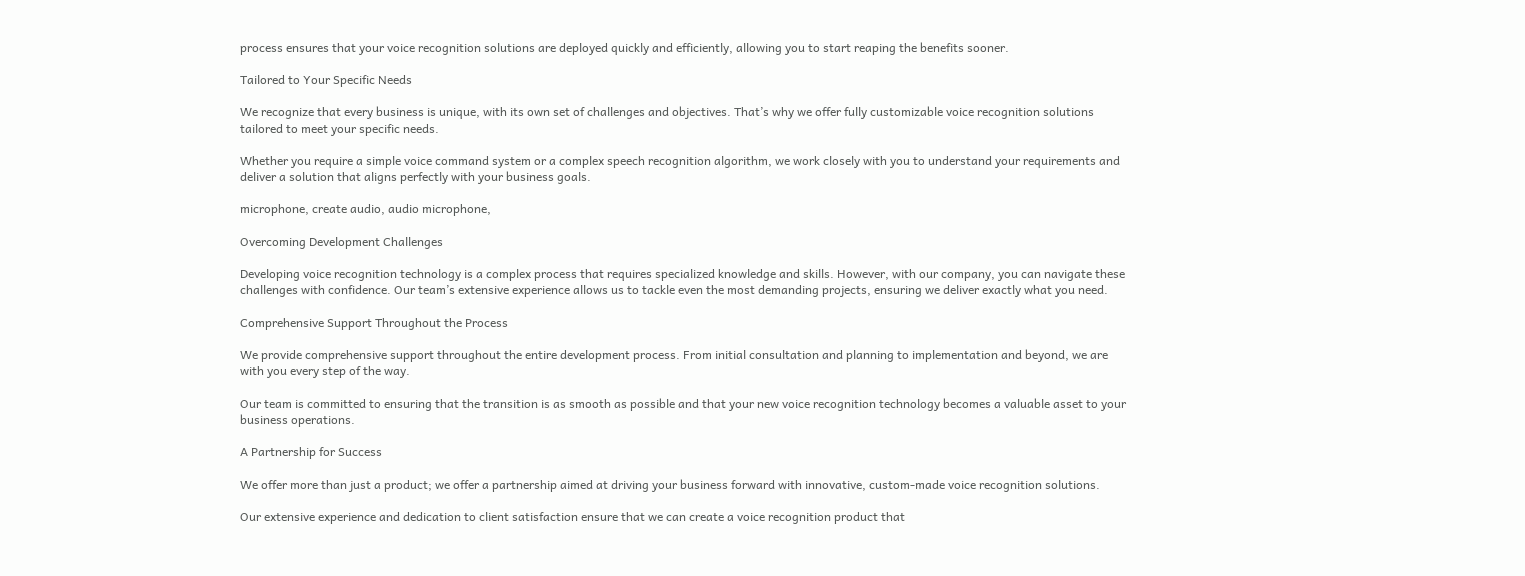process ensures that your voice recognition solutions are deployed quickly and efficiently, allowing you to start reaping the benefits sooner.

Tailored to Your Specific Needs

We recognize that every business is unique, with its own set of challenges and objectives. That’s why we offer fully customizable voice recognition solutions tailored to meet your specific needs.

Whether you require a simple voice command system or a complex speech recognition algorithm, we work closely with you to understand your requirements and deliver a solution that aligns perfectly with your business goals.

microphone, create audio, audio microphone,

Overcoming Development Challenges

Developing voice recognition technology is a complex process that requires specialized knowledge and skills. However, with our company, you can navigate these challenges with confidence. Our team’s extensive experience allows us to tackle even the most demanding projects, ensuring we deliver exactly what you need.

Comprehensive Support Throughout the Process

We provide comprehensive support throughout the entire development process. From initial consultation and planning to implementation and beyond, we are with you every step of the way.

Our team is committed to ensuring that the transition is as smooth as possible and that your new voice recognition technology becomes a valuable asset to your business operations.

A Partnership for Success

We offer more than just a product; we offer a partnership aimed at driving your business forward with innovative, custom-made voice recognition solutions.

Our extensive experience and dedication to client satisfaction ensure that we can create a voice recognition product that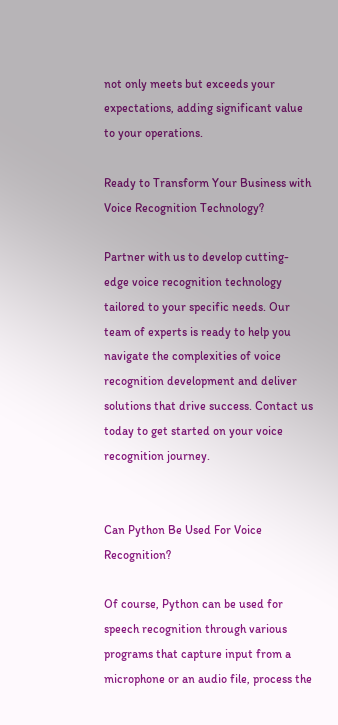not only meets but exceeds your expectations, adding significant value to your operations.

Ready to Transform Your Business with Voice Recognition Technology?

Partner with us to develop cutting-edge voice recognition technology tailored to your specific needs. Our team of experts is ready to help you navigate the complexities of voice recognition development and deliver solutions that drive success. Contact us today to get started on your voice recognition journey.


Can Python Be Used For Voice Recognition?

Of course, Python can be used for speech recognition through various programs that capture input from a microphone or an audio file, process the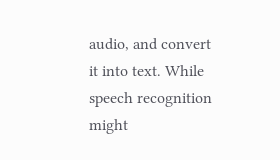audio, and convert it into text. While speech recognition might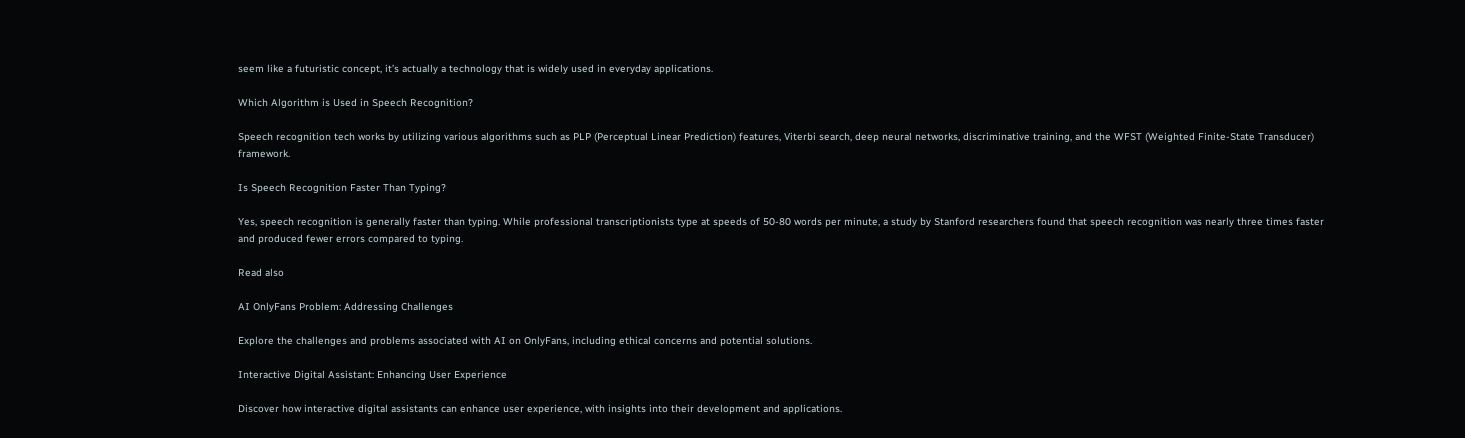seem like a futuristic concept, it’s actually a technology that is widely used in everyday applications.

Which Algorithm is Used in Speech Recognition?

Speech recognition tech works by utilizing various algorithms such as PLP (Perceptual Linear Prediction) features, Viterbi search, deep neural networks, discriminative training, and the WFST (Weighted Finite-State Transducer) framework.

Is Speech Recognition Faster Than Typing?

Yes, speech recognition is generally faster than typing. While professional transcriptionists type at speeds of 50-80 words per minute, a study by Stanford researchers found that speech recognition was nearly three times faster and produced fewer errors compared to typing.

Read also

AI OnlyFans Problem: Addressing Challenges

Explore the challenges and problems associated with AI on OnlyFans, including ethical concerns and potential solutions.

Interactive Digital Assistant: Enhancing User Experience

Discover how interactive digital assistants can enhance user experience, with insights into their development and applications.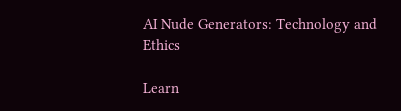AI Nude Generators: Technology and Ethics

Learn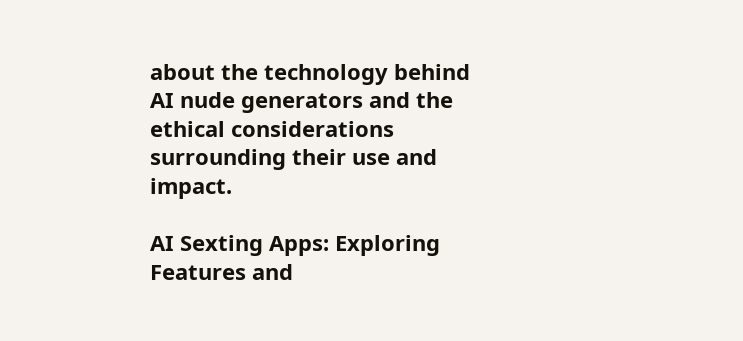about the technology behind AI nude generators and the ethical considerations surrounding their use and impact.

AI Sexting Apps: Exploring Features and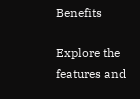Benefits

Explore the features and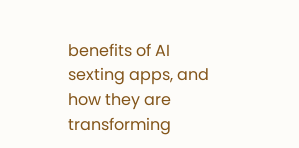benefits of AI sexting apps, and how they are transforming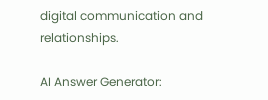digital communication and relationships.

AI Answer Generator: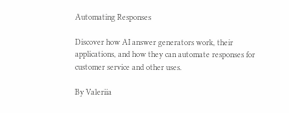Automating Responses

Discover how AI answer generators work, their applications, and how they can automate responses for customer service and other uses.

By Valeriia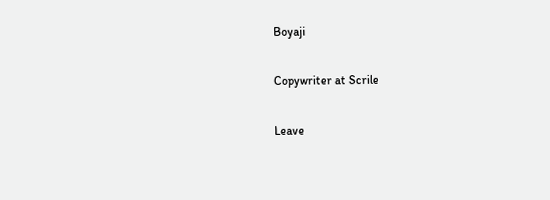Boyaji

Copywriter at Scrile

Leave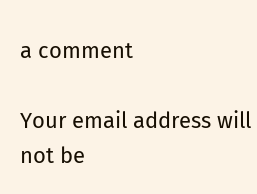a comment

Your email address will not be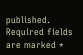published. Required fields are marked *